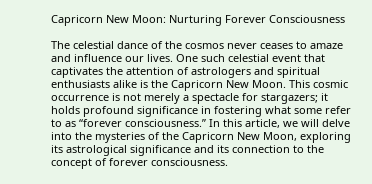Capricorn New Moon: Nurturing Forever Consciousness

The celestial dance of the cosmos never ceases to amaze and influence our lives. One such celestial event that captivates the attention of astrologers and spiritual enthusiasts alike is the Capricorn New Moon. This cosmic occurrence is not merely a spectacle for stargazers; it holds profound significance in fostering what some refer to as “forever consciousness.” In this article, we will delve into the mysteries of the Capricorn New Moon, exploring its astrological significance and its connection to the concept of forever consciousness.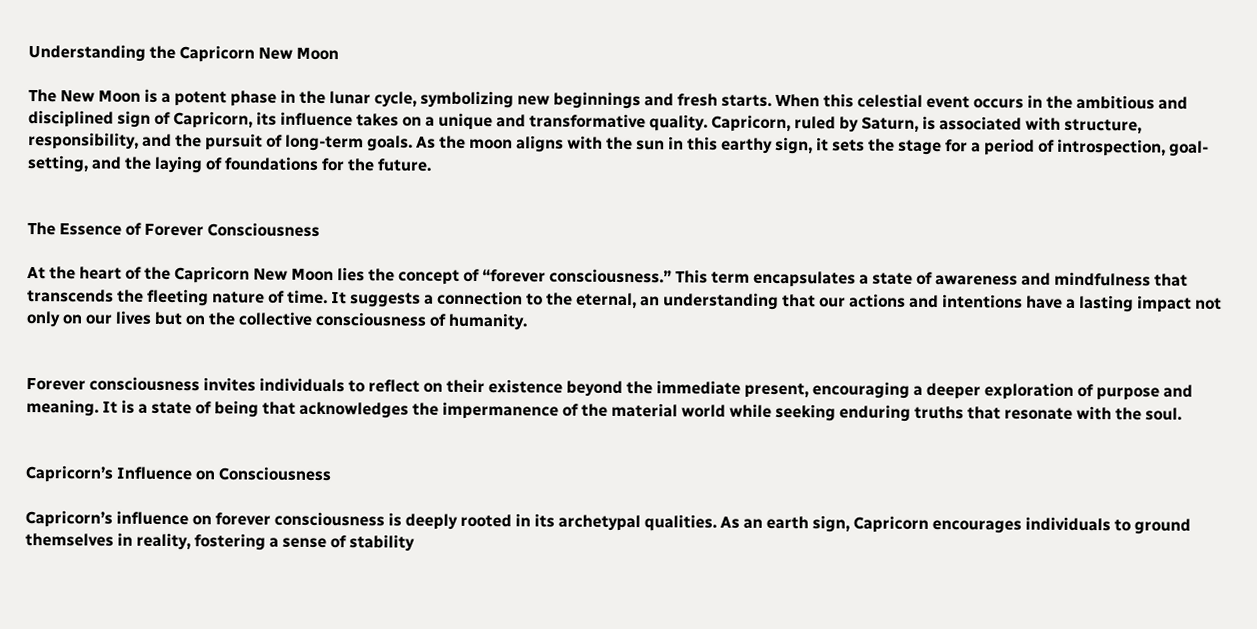Understanding the Capricorn New Moon

The New Moon is a potent phase in the lunar cycle, symbolizing new beginnings and fresh starts. When this celestial event occurs in the ambitious and disciplined sign of Capricorn, its influence takes on a unique and transformative quality. Capricorn, ruled by Saturn, is associated with structure, responsibility, and the pursuit of long-term goals. As the moon aligns with the sun in this earthy sign, it sets the stage for a period of introspection, goal-setting, and the laying of foundations for the future.


The Essence of Forever Consciousness

At the heart of the Capricorn New Moon lies the concept of “forever consciousness.” This term encapsulates a state of awareness and mindfulness that transcends the fleeting nature of time. It suggests a connection to the eternal, an understanding that our actions and intentions have a lasting impact not only on our lives but on the collective consciousness of humanity.


Forever consciousness invites individuals to reflect on their existence beyond the immediate present, encouraging a deeper exploration of purpose and meaning. It is a state of being that acknowledges the impermanence of the material world while seeking enduring truths that resonate with the soul.


Capricorn’s Influence on Consciousness

Capricorn’s influence on forever consciousness is deeply rooted in its archetypal qualities. As an earth sign, Capricorn encourages individuals to ground themselves in reality, fostering a sense of stability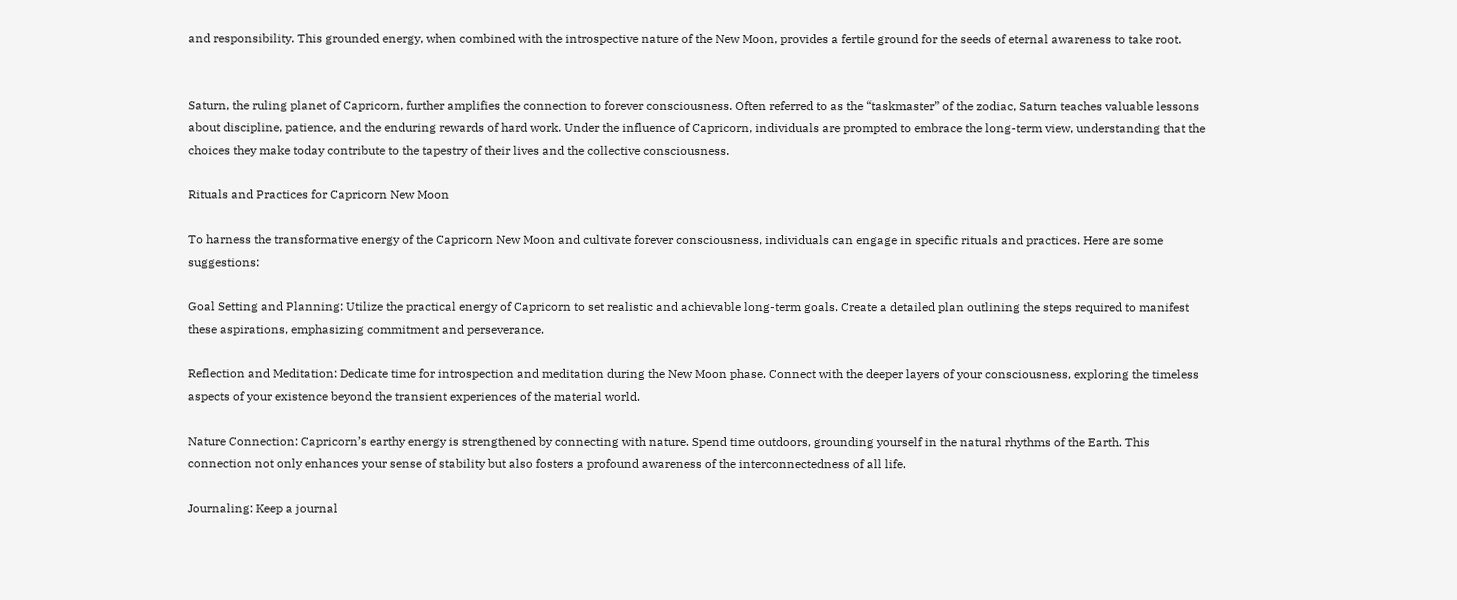and responsibility. This grounded energy, when combined with the introspective nature of the New Moon, provides a fertile ground for the seeds of eternal awareness to take root.


Saturn, the ruling planet of Capricorn, further amplifies the connection to forever consciousness. Often referred to as the “taskmaster” of the zodiac, Saturn teaches valuable lessons about discipline, patience, and the enduring rewards of hard work. Under the influence of Capricorn, individuals are prompted to embrace the long-term view, understanding that the choices they make today contribute to the tapestry of their lives and the collective consciousness.

Rituals and Practices for Capricorn New Moon

To harness the transformative energy of the Capricorn New Moon and cultivate forever consciousness, individuals can engage in specific rituals and practices. Here are some suggestions:

Goal Setting and Planning: Utilize the practical energy of Capricorn to set realistic and achievable long-term goals. Create a detailed plan outlining the steps required to manifest these aspirations, emphasizing commitment and perseverance.

Reflection and Meditation: Dedicate time for introspection and meditation during the New Moon phase. Connect with the deeper layers of your consciousness, exploring the timeless aspects of your existence beyond the transient experiences of the material world.

Nature Connection: Capricorn’s earthy energy is strengthened by connecting with nature. Spend time outdoors, grounding yourself in the natural rhythms of the Earth. This connection not only enhances your sense of stability but also fosters a profound awareness of the interconnectedness of all life.

Journaling: Keep a journal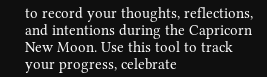to record your thoughts, reflections, and intentions during the Capricorn New Moon. Use this tool to track your progress, celebrate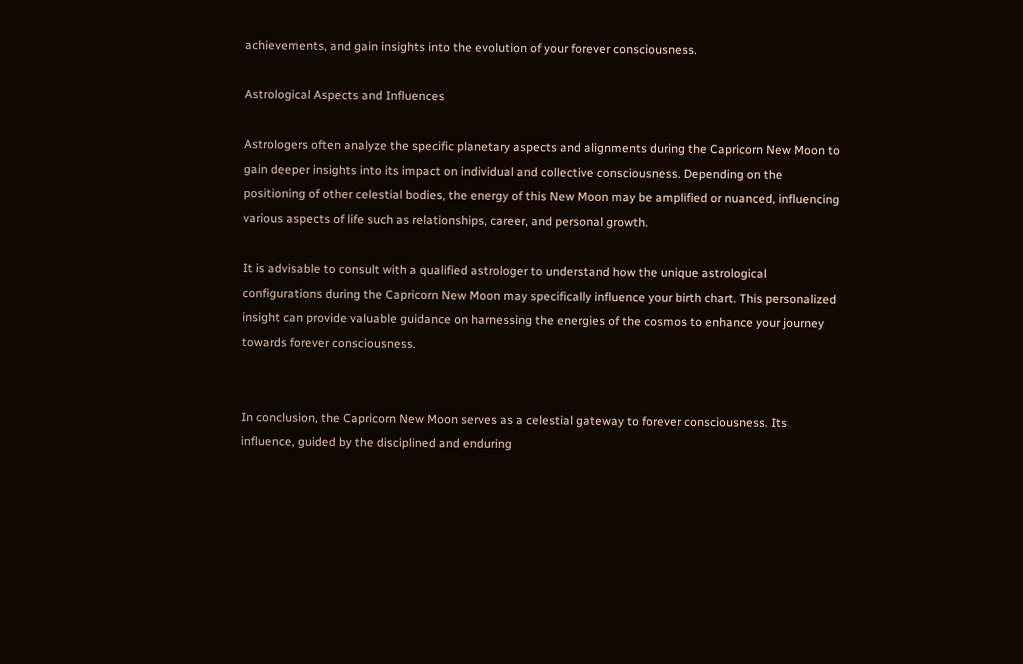achievements, and gain insights into the evolution of your forever consciousness.

Astrological Aspects and Influences

Astrologers often analyze the specific planetary aspects and alignments during the Capricorn New Moon to gain deeper insights into its impact on individual and collective consciousness. Depending on the positioning of other celestial bodies, the energy of this New Moon may be amplified or nuanced, influencing various aspects of life such as relationships, career, and personal growth.

It is advisable to consult with a qualified astrologer to understand how the unique astrological configurations during the Capricorn New Moon may specifically influence your birth chart. This personalized insight can provide valuable guidance on harnessing the energies of the cosmos to enhance your journey towards forever consciousness.


In conclusion, the Capricorn New Moon serves as a celestial gateway to forever consciousness. Its influence, guided by the disciplined and enduring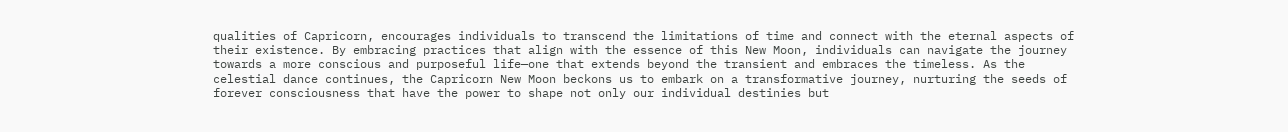qualities of Capricorn, encourages individuals to transcend the limitations of time and connect with the eternal aspects of their existence. By embracing practices that align with the essence of this New Moon, individuals can navigate the journey towards a more conscious and purposeful life—one that extends beyond the transient and embraces the timeless. As the celestial dance continues, the Capricorn New Moon beckons us to embark on a transformative journey, nurturing the seeds of forever consciousness that have the power to shape not only our individual destinies but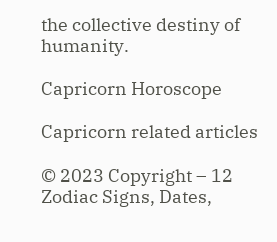the collective destiny of humanity.

Capricorn Horoscope

Capricorn related articles

© 2023 Copyright – 12 Zodiac Signs, Dates,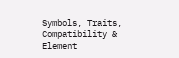Symbols, Traits, Compatibility & Element